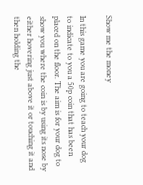Show me the money

In this game you are going to teach your dog to indicate to you a 50p coin that has been placed on the floor. The aim is for your dog to show you where the coin is by using its nose by either hovering just above it or touching it and then holding the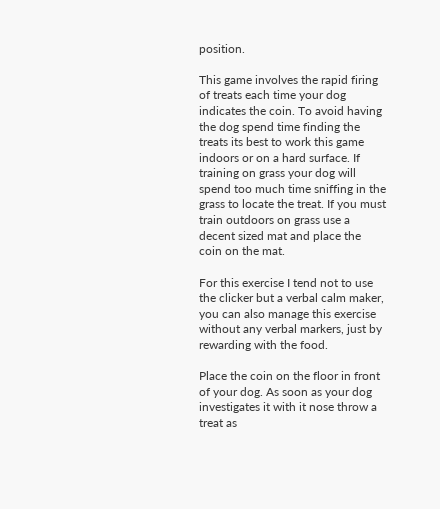position.

This game involves the rapid firing of treats each time your dog indicates the coin. To avoid having the dog spend time finding the treats its best to work this game indoors or on a hard surface. If training on grass your dog will spend too much time sniffing in the grass to locate the treat. If you must train outdoors on grass use a decent sized mat and place the coin on the mat.

For this exercise I tend not to use the clicker but a verbal calm maker, you can also manage this exercise without any verbal markers, just by rewarding with the food.

Place the coin on the floor in front of your dog. As soon as your dog investigates it with it nose throw a treat as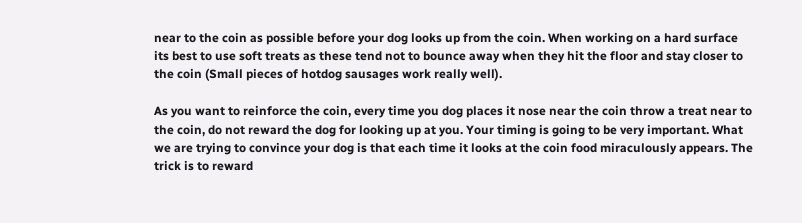near to the coin as possible before your dog looks up from the coin. When working on a hard surface its best to use soft treats as these tend not to bounce away when they hit the floor and stay closer to the coin (Small pieces of hotdog sausages work really well).

As you want to reinforce the coin, every time you dog places it nose near the coin throw a treat near to the coin, do not reward the dog for looking up at you. Your timing is going to be very important. What we are trying to convince your dog is that each time it looks at the coin food miraculously appears. The trick is to reward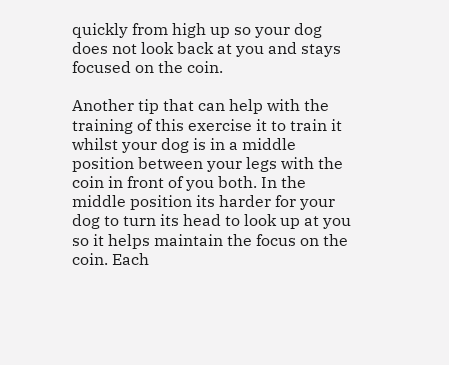quickly from high up so your dog does not look back at you and stays focused on the coin.

Another tip that can help with the training of this exercise it to train it whilst your dog is in a middle position between your legs with the coin in front of you both. In the middle position its harder for your dog to turn its head to look up at you so it helps maintain the focus on the coin. Each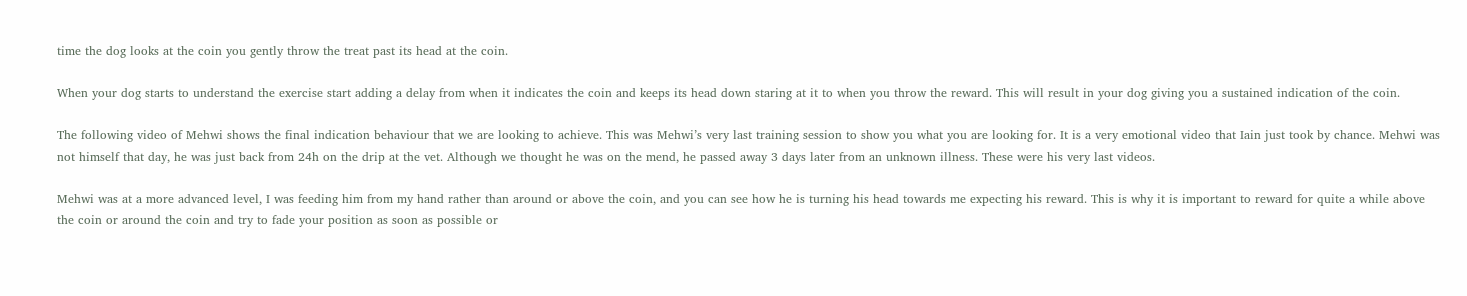time the dog looks at the coin you gently throw the treat past its head at the coin.

When your dog starts to understand the exercise start adding a delay from when it indicates the coin and keeps its head down staring at it to when you throw the reward. This will result in your dog giving you a sustained indication of the coin.

The following video of Mehwi shows the final indication behaviour that we are looking to achieve. This was Mehwi’s very last training session to show you what you are looking for. It is a very emotional video that Iain just took by chance. Mehwi was not himself that day, he was just back from 24h on the drip at the vet. Although we thought he was on the mend, he passed away 3 days later from an unknown illness. These were his very last videos.

Mehwi was at a more advanced level, I was feeding him from my hand rather than around or above the coin, and you can see how he is turning his head towards me expecting his reward. This is why it is important to reward for quite a while above the coin or around the coin and try to fade your position as soon as possible or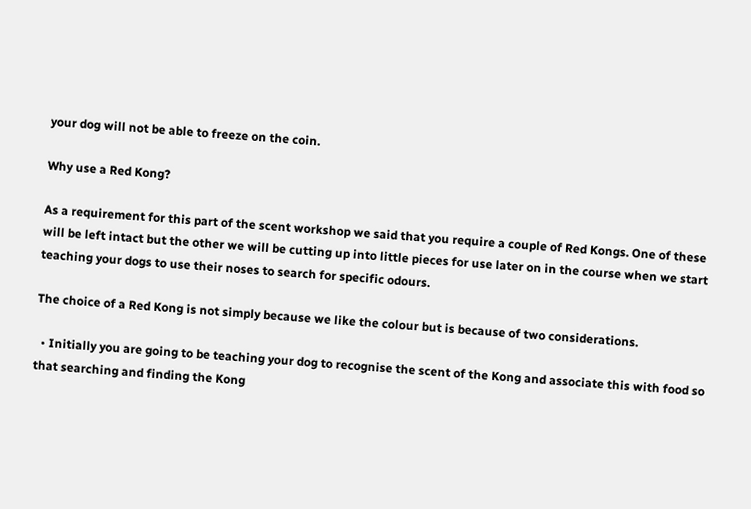your dog will not be able to freeze on the coin.

Why use a Red Kong?

As a requirement for this part of the scent workshop we said that you require a couple of Red Kongs. One of these will be left intact but the other we will be cutting up into little pieces for use later on in the course when we start teaching your dogs to use their noses to search for specific odours.

The choice of a Red Kong is not simply because we like the colour but is because of two considerations.

  • Initially you are going to be teaching your dog to recognise the scent of the Kong and associate this with food so that searching and finding the Kong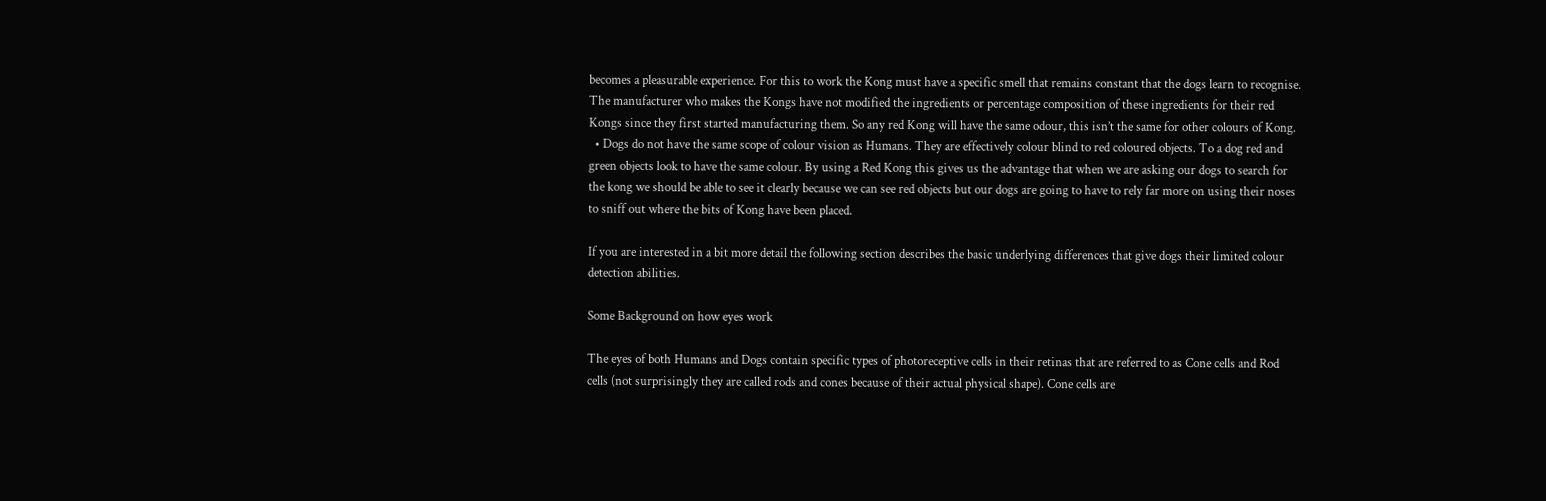becomes a pleasurable experience. For this to work the Kong must have a specific smell that remains constant that the dogs learn to recognise. The manufacturer who makes the Kongs have not modified the ingredients or percentage composition of these ingredients for their red Kongs since they first started manufacturing them. So any red Kong will have the same odour, this isn’t the same for other colours of Kong.
  • Dogs do not have the same scope of colour vision as Humans. They are effectively colour blind to red coloured objects. To a dog red and green objects look to have the same colour. By using a Red Kong this gives us the advantage that when we are asking our dogs to search for the kong we should be able to see it clearly because we can see red objects but our dogs are going to have to rely far more on using their noses to sniff out where the bits of Kong have been placed.

If you are interested in a bit more detail the following section describes the basic underlying differences that give dogs their limited colour detection abilities.

Some Background on how eyes work

The eyes of both Humans and Dogs contain specific types of photoreceptive cells in their retinas that are referred to as Cone cells and Rod cells (not surprisingly they are called rods and cones because of their actual physical shape). Cone cells are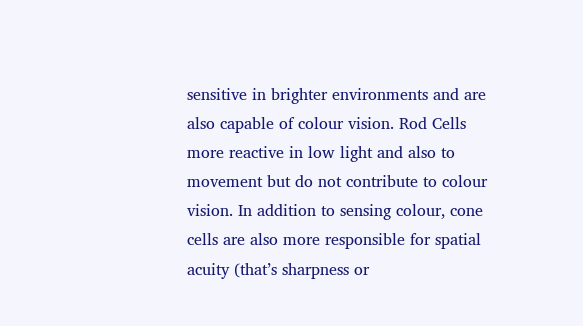sensitive in brighter environments and are also capable of colour vision. Rod Cells more reactive in low light and also to movement but do not contribute to colour vision. In addition to sensing colour, cone cells are also more responsible for spatial acuity (that’s sharpness or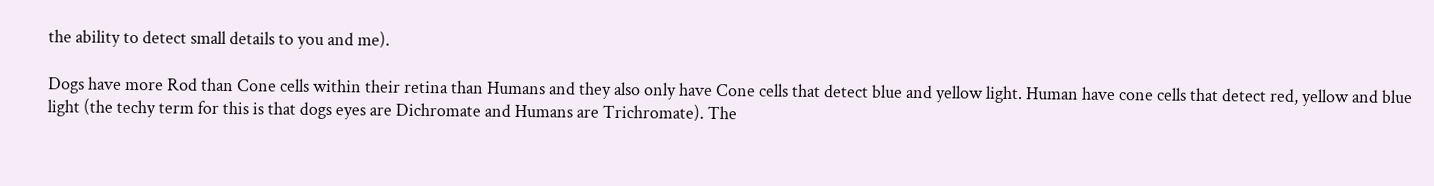the ability to detect small details to you and me).

Dogs have more Rod than Cone cells within their retina than Humans and they also only have Cone cells that detect blue and yellow light. Human have cone cells that detect red, yellow and blue light (the techy term for this is that dogs eyes are Dichromate and Humans are Trichromate). The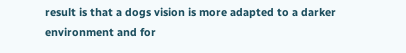result is that a dogs vision is more adapted to a darker environment and for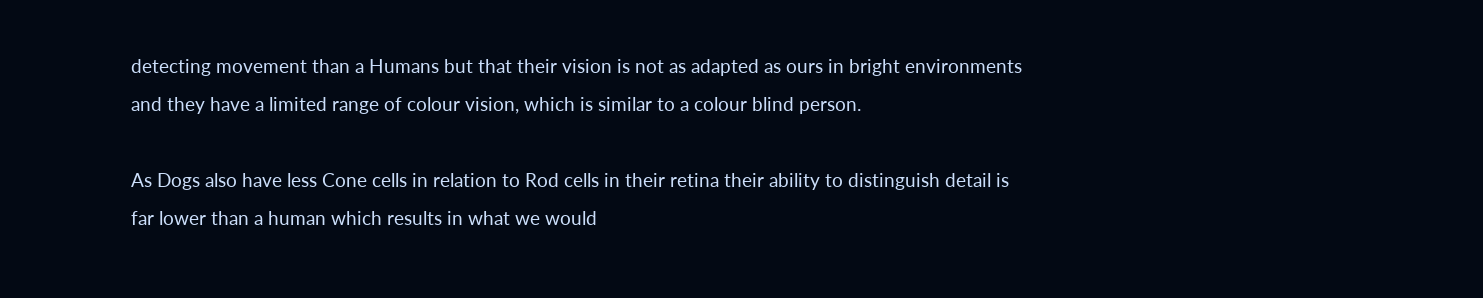detecting movement than a Humans but that their vision is not as adapted as ours in bright environments and they have a limited range of colour vision, which is similar to a colour blind person.

As Dogs also have less Cone cells in relation to Rod cells in their retina their ability to distinguish detail is far lower than a human which results in what we would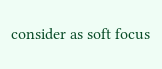consider as soft focus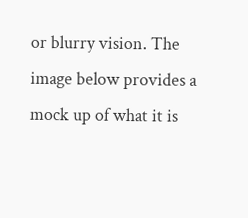or blurry vision. The image below provides a mock up of what it is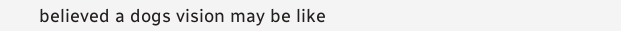believed a dogs vision may be like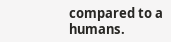compared to a humans.